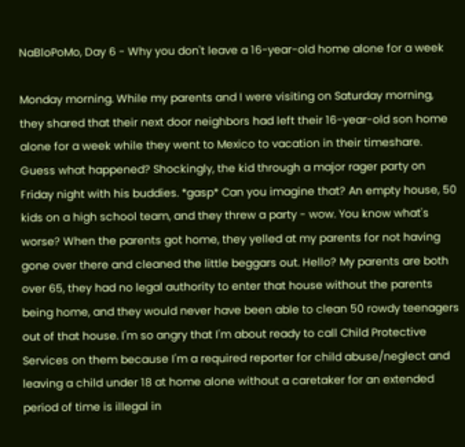NaBloPoMo, Day 6 - Why you don't leave a 16-year-old home alone for a week

Monday morning. While my parents and I were visiting on Saturday morning, they shared that their next door neighbors had left their 16-year-old son home alone for a week while they went to Mexico to vacation in their timeshare. Guess what happened? Shockingly, the kid through a major rager party on Friday night with his buddies. *gasp* Can you imagine that? An empty house, 50 kids on a high school team, and they threw a party - wow. You know what's worse? When the parents got home, they yelled at my parents for not having gone over there and cleaned the little beggars out. Hello? My parents are both over 65, they had no legal authority to enter that house without the parents being home, and they would never have been able to clean 50 rowdy teenagers out of that house. I'm so angry that I'm about ready to call Child Protective Services on them because I'm a required reporter for child abuse/neglect and leaving a child under 18 at home alone without a caretaker for an extended period of time is illegal in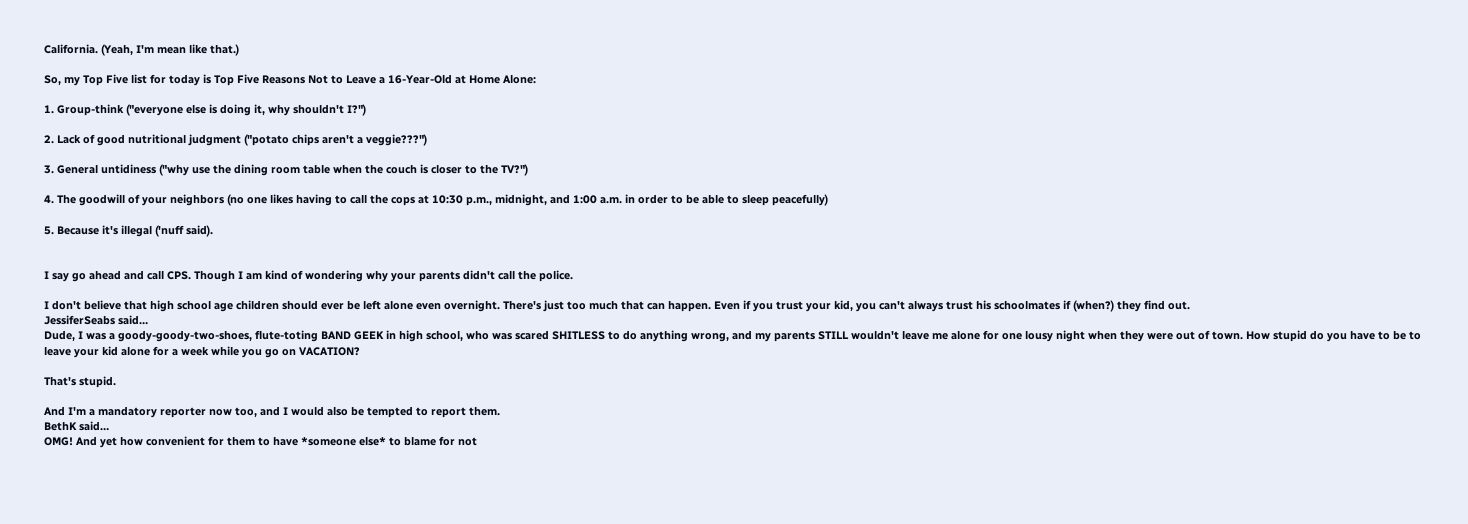California. (Yeah, I'm mean like that.)

So, my Top Five list for today is Top Five Reasons Not to Leave a 16-Year-Old at Home Alone:

1. Group-think ("everyone else is doing it, why shouldn't I?")

2. Lack of good nutritional judgment ("potato chips aren't a veggie???")

3. General untidiness ("why use the dining room table when the couch is closer to the TV?")

4. The goodwill of your neighbors (no one likes having to call the cops at 10:30 p.m., midnight, and 1:00 a.m. in order to be able to sleep peacefully)

5. Because it's illegal ('nuff said).


I say go ahead and call CPS. Though I am kind of wondering why your parents didn't call the police.

I don't believe that high school age children should ever be left alone even overnight. There's just too much that can happen. Even if you trust your kid, you can't always trust his schoolmates if (when?) they find out.
JessiferSeabs said…
Dude, I was a goody-goody-two-shoes, flute-toting BAND GEEK in high school, who was scared SHITLESS to do anything wrong, and my parents STILL wouldn't leave me alone for one lousy night when they were out of town. How stupid do you have to be to leave your kid alone for a week while you go on VACATION?

That's stupid.

And I'm a mandatory reporter now too, and I would also be tempted to report them.
BethK said…
OMG! And yet how convenient for them to have *someone else* to blame for not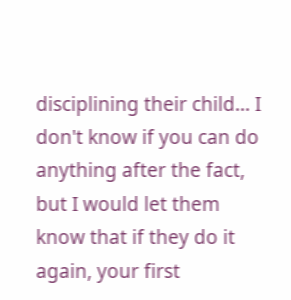disciplining their child... I don't know if you can do anything after the fact, but I would let them know that if they do it again, your first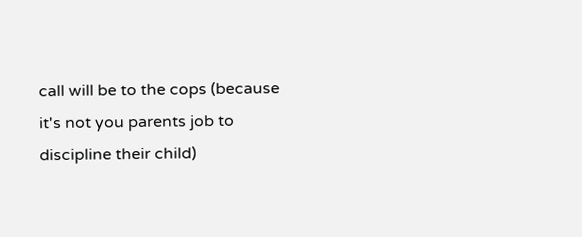call will be to the cops (because it's not you parents job to discipline their child)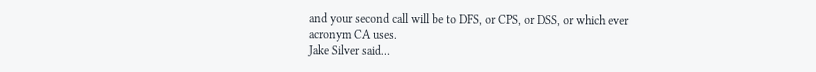and your second call will be to DFS, or CPS, or DSS, or which ever acronym CA uses.
Jake Silver said…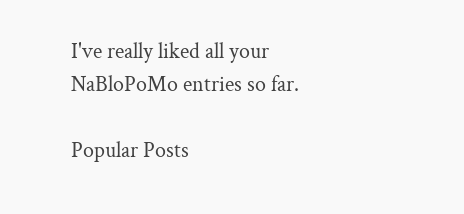I've really liked all your NaBloPoMo entries so far.

Popular Posts